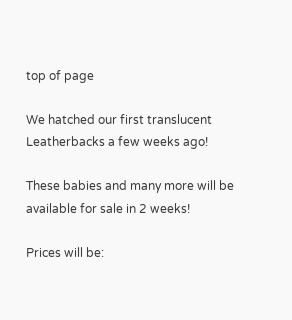top of page

We hatched our first translucent Leatherbacks a few weeks ago!

These babies and many more will be available for sale in 2 weeks!

Prices will be: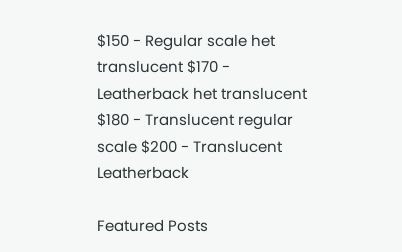$150 - Regular scale het translucent $170 - Leatherback het translucent $180 - Translucent regular scale $200 - Translucent Leatherback

Featured Posts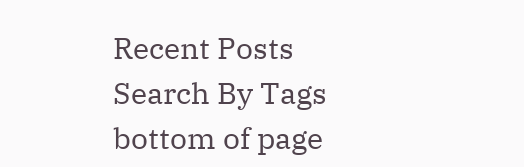Recent Posts
Search By Tags
bottom of page